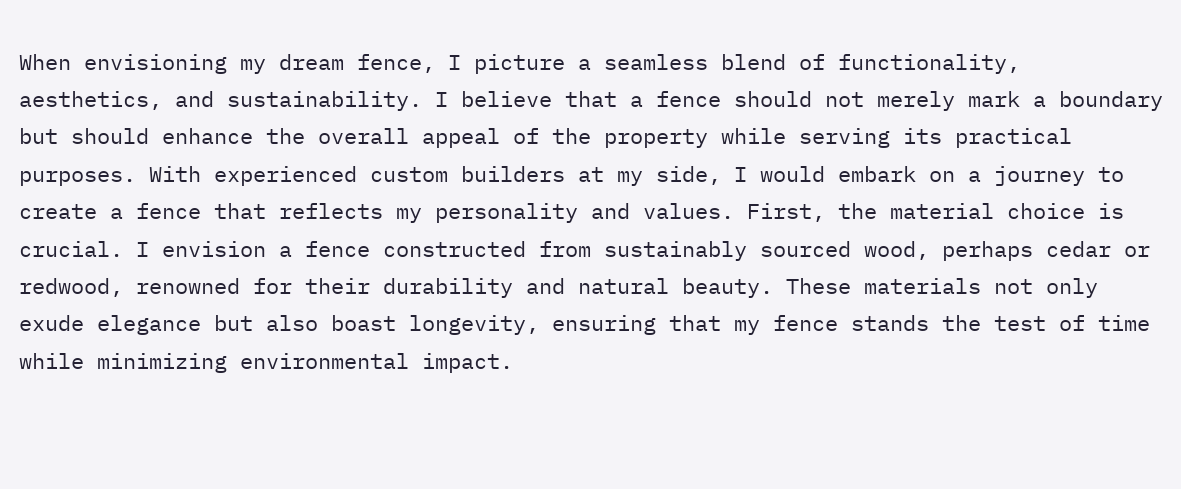When envisioning my dream fence, I picture a seamless blend of functionality, aesthetics, and sustainability. I believe that a fence should not merely mark a boundary but should enhance the overall appeal of the property while serving its practical purposes. With experienced custom builders at my side, I would embark on a journey to create a fence that reflects my personality and values. First, the material choice is crucial. I envision a fence constructed from sustainably sourced wood, perhaps cedar or redwood, renowned for their durability and natural beauty. These materials not only exude elegance but also boast longevity, ensuring that my fence stands the test of time while minimizing environmental impact.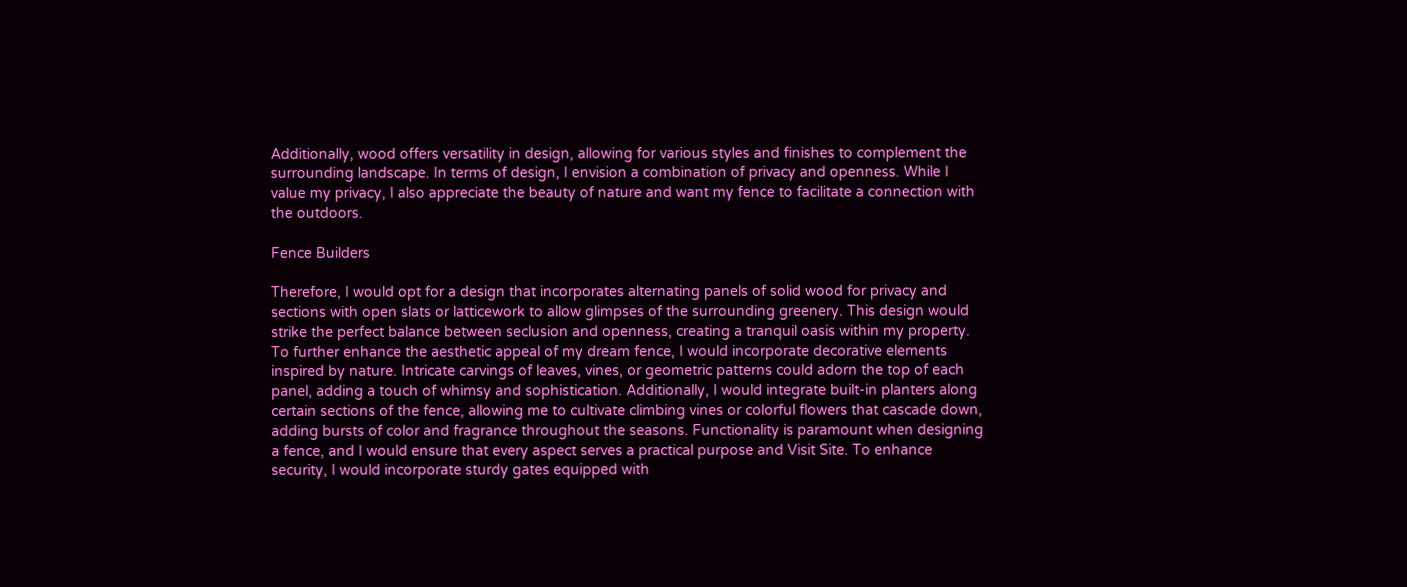Additionally, wood offers versatility in design, allowing for various styles and finishes to complement the surrounding landscape. In terms of design, I envision a combination of privacy and openness. While I value my privacy, I also appreciate the beauty of nature and want my fence to facilitate a connection with the outdoors.

Fence Builders

Therefore, I would opt for a design that incorporates alternating panels of solid wood for privacy and sections with open slats or latticework to allow glimpses of the surrounding greenery. This design would strike the perfect balance between seclusion and openness, creating a tranquil oasis within my property. To further enhance the aesthetic appeal of my dream fence, I would incorporate decorative elements inspired by nature. Intricate carvings of leaves, vines, or geometric patterns could adorn the top of each panel, adding a touch of whimsy and sophistication. Additionally, I would integrate built-in planters along certain sections of the fence, allowing me to cultivate climbing vines or colorful flowers that cascade down, adding bursts of color and fragrance throughout the seasons. Functionality is paramount when designing a fence, and I would ensure that every aspect serves a practical purpose and Visit Site. To enhance security, I would incorporate sturdy gates equipped with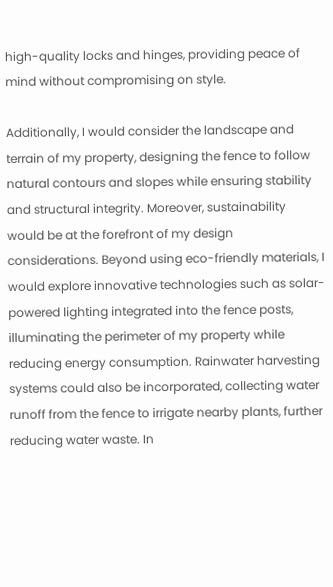high-quality locks and hinges, providing peace of mind without compromising on style.

Additionally, I would consider the landscape and terrain of my property, designing the fence to follow natural contours and slopes while ensuring stability and structural integrity. Moreover, sustainability would be at the forefront of my design considerations. Beyond using eco-friendly materials, I would explore innovative technologies such as solar-powered lighting integrated into the fence posts, illuminating the perimeter of my property while reducing energy consumption. Rainwater harvesting systems could also be incorporated, collecting water runoff from the fence to irrigate nearby plants, further reducing water waste. In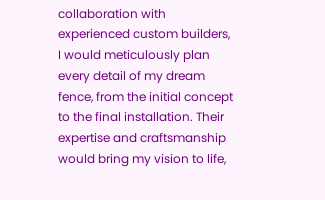collaboration with experienced custom builders, I would meticulously plan every detail of my dream fence, from the initial concept to the final installation. Their expertise and craftsmanship would bring my vision to life,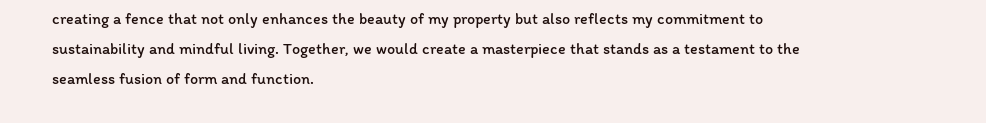creating a fence that not only enhances the beauty of my property but also reflects my commitment to sustainability and mindful living. Together, we would create a masterpiece that stands as a testament to the seamless fusion of form and function.